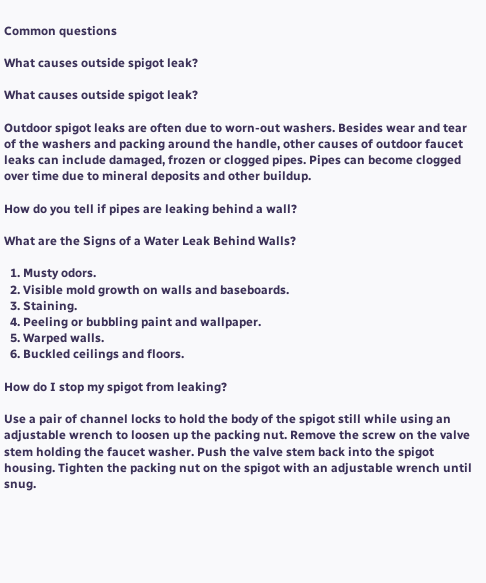Common questions

What causes outside spigot leak?

What causes outside spigot leak?

Outdoor spigot leaks are often due to worn-out washers. Besides wear and tear of the washers and packing around the handle, other causes of outdoor faucet leaks can include damaged, frozen or clogged pipes. Pipes can become clogged over time due to mineral deposits and other buildup.

How do you tell if pipes are leaking behind a wall?

What are the Signs of a Water Leak Behind Walls?

  1. Musty odors.
  2. Visible mold growth on walls and baseboards.
  3. Staining.
  4. Peeling or bubbling paint and wallpaper.
  5. Warped walls.
  6. Buckled ceilings and floors.

How do I stop my spigot from leaking?

Use a pair of channel locks to hold the body of the spigot still while using an adjustable wrench to loosen up the packing nut. Remove the screw on the valve stem holding the faucet washer. Push the valve stem back into the spigot housing. Tighten the packing nut on the spigot with an adjustable wrench until snug.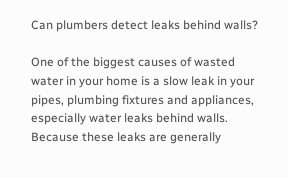Can plumbers detect leaks behind walls?

One of the biggest causes of wasted water in your home is a slow leak in your pipes, plumbing fixtures and appliances, especially water leaks behind walls. Because these leaks are generally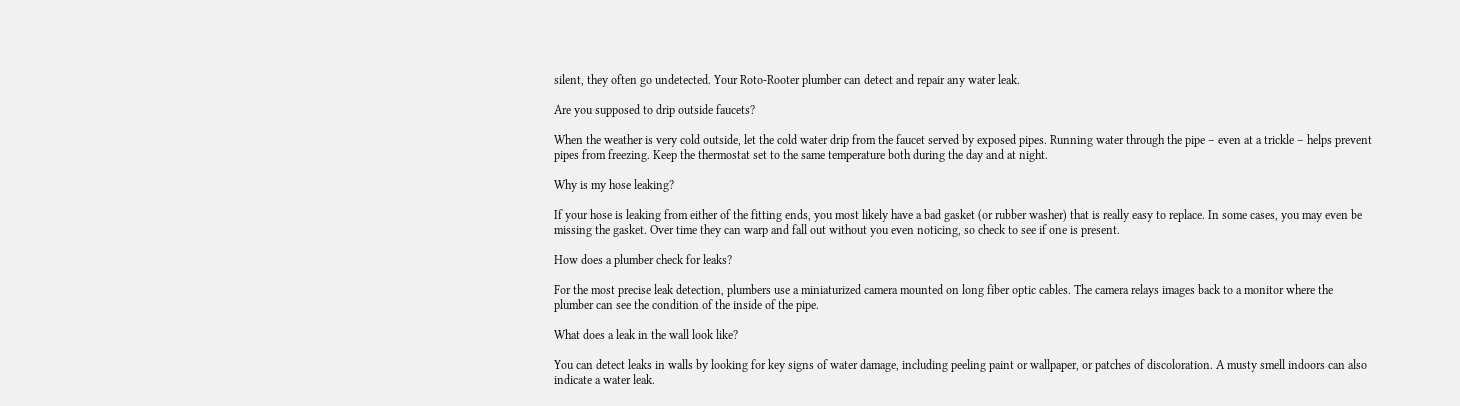silent, they often go undetected. Your Roto-Rooter plumber can detect and repair any water leak.

Are you supposed to drip outside faucets?

When the weather is very cold outside, let the cold water drip from the faucet served by exposed pipes. Running water through the pipe – even at a trickle – helps prevent pipes from freezing. Keep the thermostat set to the same temperature both during the day and at night.

Why is my hose leaking?

If your hose is leaking from either of the fitting ends, you most likely have a bad gasket (or rubber washer) that is really easy to replace. In some cases, you may even be missing the gasket. Over time they can warp and fall out without you even noticing, so check to see if one is present.

How does a plumber check for leaks?

For the most precise leak detection, plumbers use a miniaturized camera mounted on long fiber optic cables. The camera relays images back to a monitor where the plumber can see the condition of the inside of the pipe.

What does a leak in the wall look like?

You can detect leaks in walls by looking for key signs of water damage, including peeling paint or wallpaper, or patches of discoloration. A musty smell indoors can also indicate a water leak.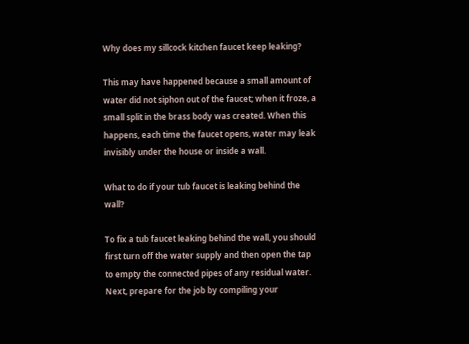Why does my sillcock kitchen faucet keep leaking?

This may have happened because a small amount of water did not siphon out of the faucet; when it froze, a small split in the brass body was created. When this happens, each time the faucet opens, water may leak invisibly under the house or inside a wall.

What to do if your tub faucet is leaking behind the wall?

To fix a tub faucet leaking behind the wall, you should first turn off the water supply and then open the tap to empty the connected pipes of any residual water. Next, prepare for the job by compiling your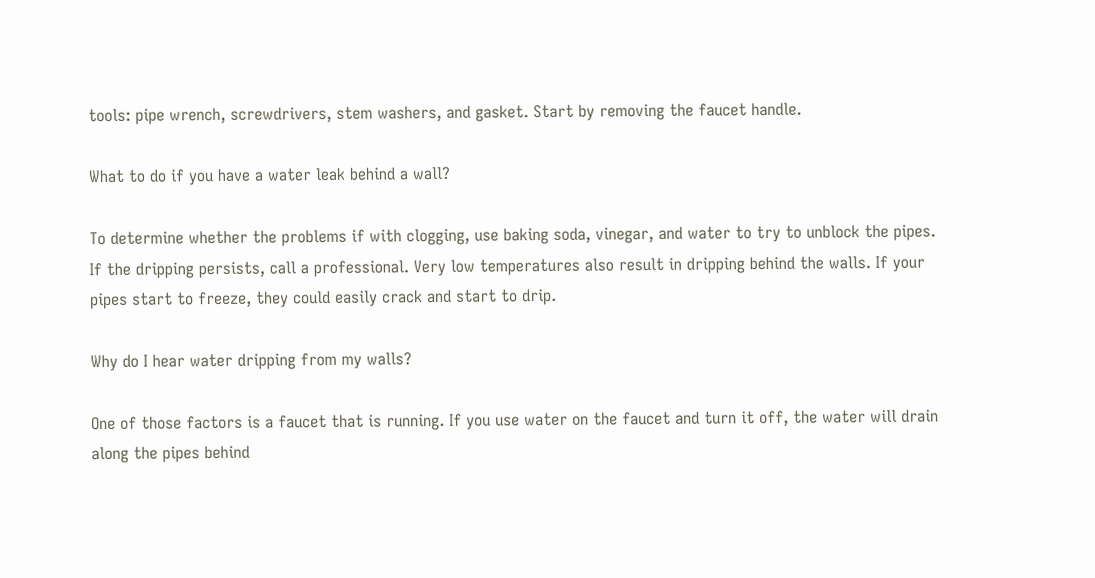tools: pipe wrench, screwdrivers, stem washers, and gasket. Start by removing the faucet handle.

What to do if you have a water leak behind a wall?

To determine whether the problems if with clogging, use baking soda, vinegar, and water to try to unblock the pipes. If the dripping persists, call a professional. Very low temperatures also result in dripping behind the walls. If your pipes start to freeze, they could easily crack and start to drip.

Why do I hear water dripping from my walls?

One of those factors is a faucet that is running. If you use water on the faucet and turn it off, the water will drain along the pipes behind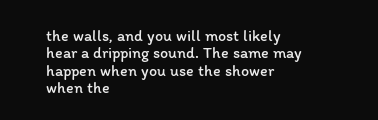the walls, and you will most likely hear a dripping sound. The same may happen when you use the shower when the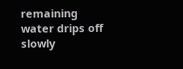remaining water drips off slowly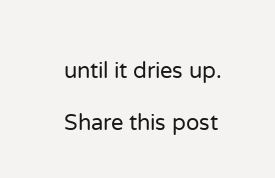until it dries up.

Share this post